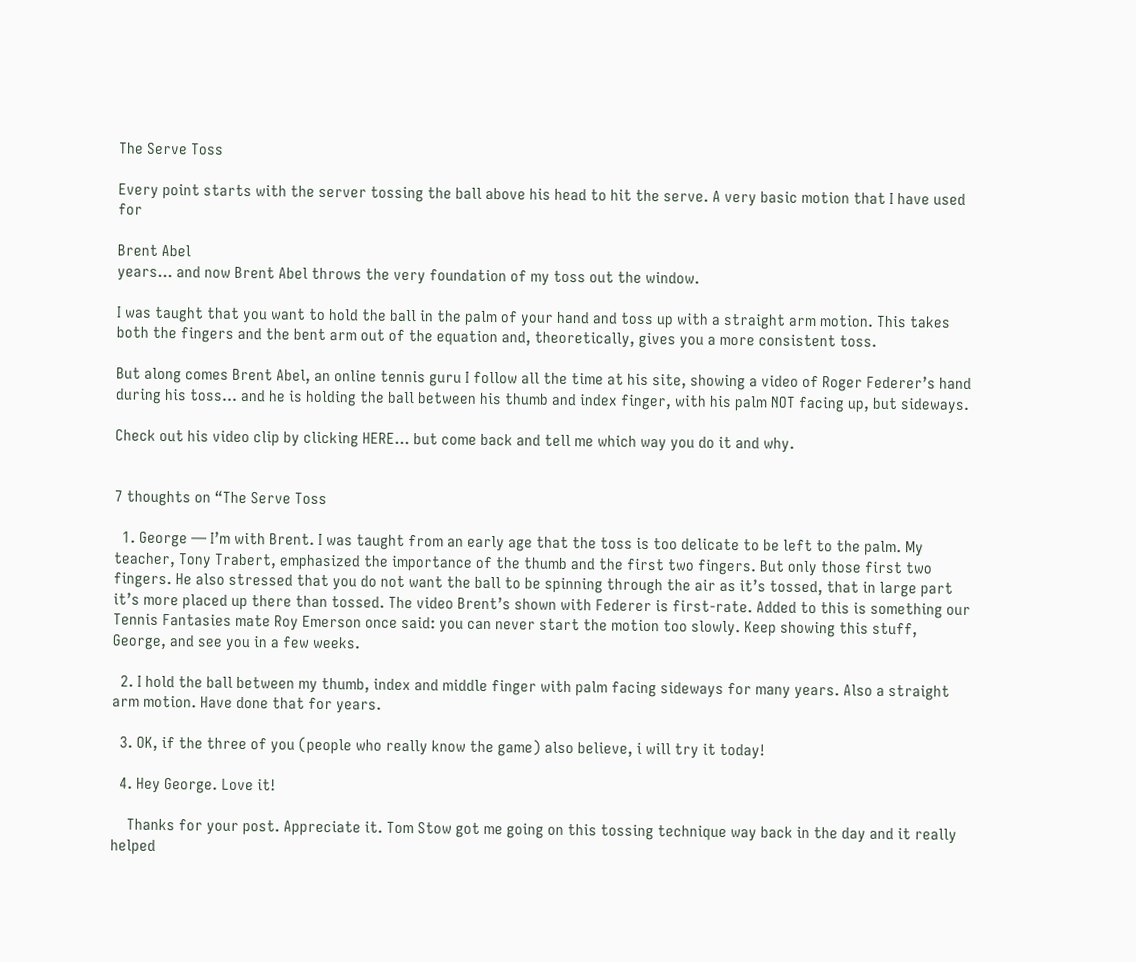The Serve Toss

Every point starts with the server tossing the ball above his head to hit the serve. A very basic motion that I have used for

Brent Abel
years… and now Brent Abel throws the very foundation of my toss out the window.

I was taught that you want to hold the ball in the palm of your hand and toss up with a straight arm motion. This takes both the fingers and the bent arm out of the equation and, theoretically, gives you a more consistent toss.

But along comes Brent Abel, an online tennis guru I follow all the time at his site, showing a video of Roger Federer’s hand during his toss… and he is holding the ball between his thumb and index finger, with his palm NOT facing up, but sideways.

Check out his video clip by clicking HERE… but come back and tell me which way you do it and why.


7 thoughts on “The Serve Toss

  1. George — I’m with Brent. I was taught from an early age that the toss is too delicate to be left to the palm. My teacher, Tony Trabert, emphasized the importance of the thumb and the first two fingers. But only those first two fingers. He also stressed that you do not want the ball to be spinning through the air as it’s tossed, that in large part it’s more placed up there than tossed. The video Brent’s shown with Federer is first-rate. Added to this is something our Tennis Fantasies mate Roy Emerson once said: you can never start the motion too slowly. Keep showing this stuff, George, and see you in a few weeks.

  2. I hold the ball between my thumb, index and middle finger with palm facing sideways for many years. Also a straight arm motion. Have done that for years.

  3. OK, if the three of you (people who really know the game) also believe, i will try it today!

  4. Hey George. Love it!

    Thanks for your post. Appreciate it. Tom Stow got me going on this tossing technique way back in the day and it really helped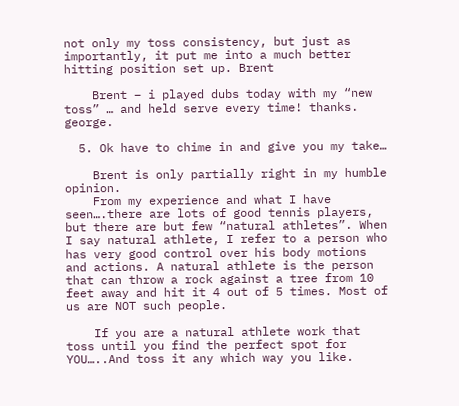not only my toss consistency, but just as importantly, it put me into a much better hitting position set up. Brent

    Brent – i played dubs today with my “new toss” … and held serve every time! thanks. george.

  5. Ok have to chime in and give you my take…

    Brent is only partially right in my humble opinion.
    From my experience and what I have seen….there are lots of good tennis players, but there are but few “natural athletes”. When I say natural athlete, I refer to a person who has very good control over his body motions and actions. A natural athlete is the person that can throw a rock against a tree from 10 feet away and hit it 4 out of 5 times. Most of us are NOT such people.

    If you are a natural athlete work that toss until you find the perfect spot for YOU…..And toss it any which way you like.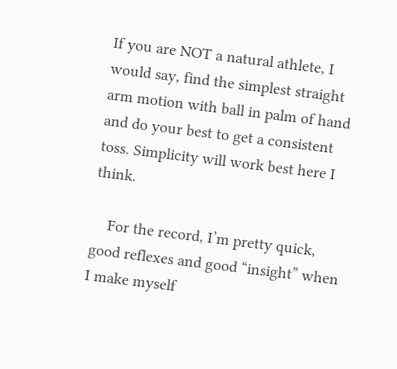If you are NOT a natural athlete, I would say, find the simplest straight arm motion with ball in palm of hand and do your best to get a consistent toss. Simplicity will work best here I think.

    For the record, I’m pretty quick, good reflexes and good “insight” when I make myself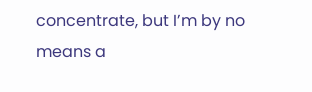concentrate, but I’m by no means a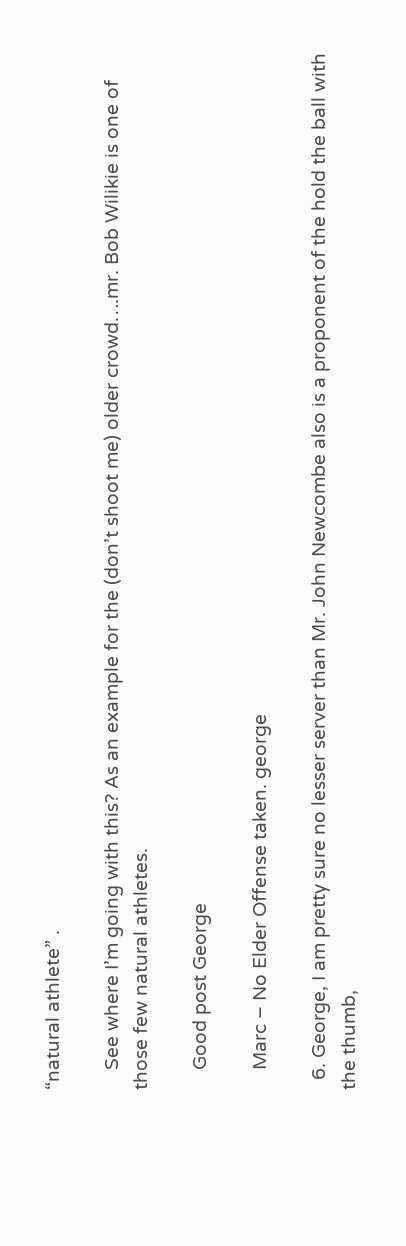“natural athlete” .

    See where I’m going with this? As an example for the (don’t shoot me) older crowd….mr. Bob Wilikie is one of those few natural athletes.

    Good post George

    Marc – No Elder Offense taken. george

  6. George, I am pretty sure no lesser server than Mr. John Newcombe also is a proponent of the hold the ball with the thumb,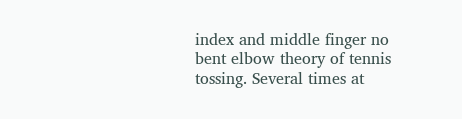index and middle finger no bent elbow theory of tennis tossing. Several times at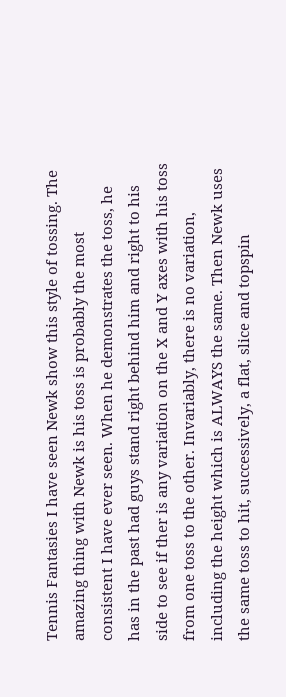Tennis Fantasies I have seen Newk show this style of tossing. The amazing thing with Newk is his toss is probably the most consistent I have ever seen. When he demonstrates the toss, he has in the past had guys stand right behind him and right to his side to see if ther is any variation on the X and Y axes with his toss from one toss to the other. Invariably, there is no variation, including the height which is ALWAYS the same. Then Newk uses the same toss to hit, successively, a flat, slice and topspin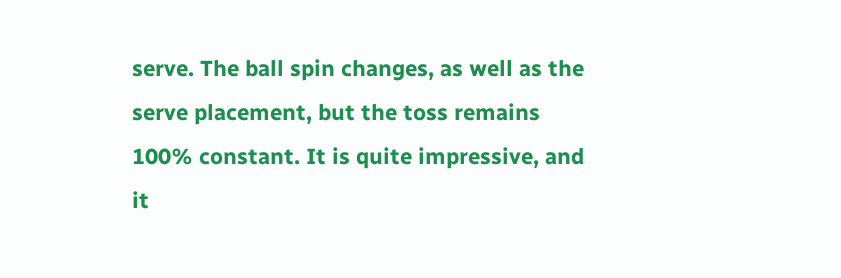serve. The ball spin changes, as well as the serve placement, but the toss remains 100% constant. It is quite impressive, and it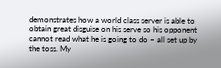demonstrates how a world class server is able to obtain great disguise on his serve so his opponent cannot read what he is going to do – all set up by the toss. My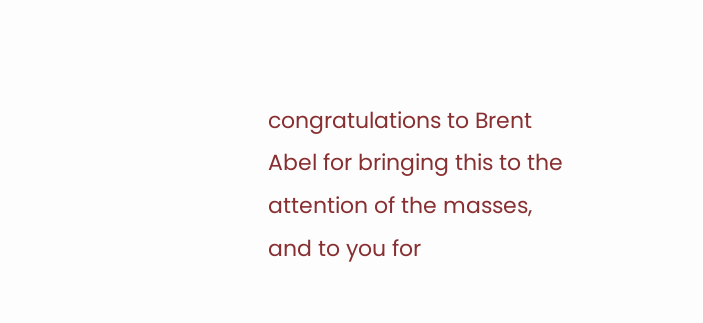congratulations to Brent Abel for bringing this to the attention of the masses, and to you for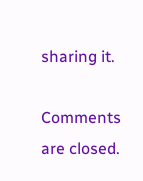sharing it.

Comments are closed.